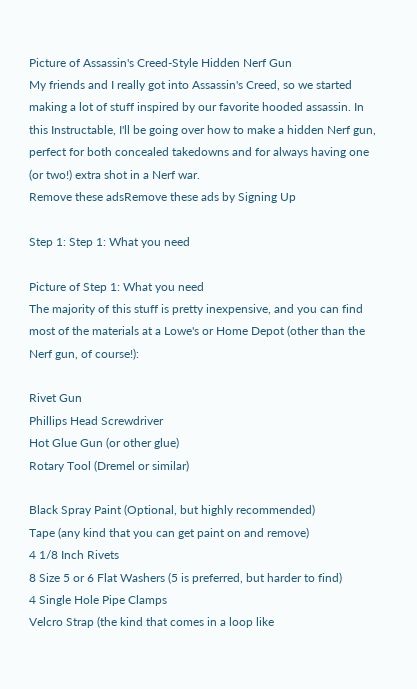Picture of Assassin's Creed-Style Hidden Nerf Gun
My friends and I really got into Assassin's Creed, so we started making a lot of stuff inspired by our favorite hooded assassin. In this Instructable, I'll be going over how to make a hidden Nerf gun, perfect for both concealed takedowns and for always having one (or two!) extra shot in a Nerf war.
Remove these adsRemove these ads by Signing Up

Step 1: Step 1: What you need

Picture of Step 1: What you need
The majority of this stuff is pretty inexpensive, and you can find most of the materials at a Lowe's or Home Depot (other than the Nerf gun, of course!):

Rivet Gun
Phillips Head Screwdriver
Hot Glue Gun (or other glue)
Rotary Tool (Dremel or similar)

Black Spray Paint (Optional, but highly recommended)
Tape (any kind that you can get paint on and remove)
4 1/8 Inch Rivets
8 Size 5 or 6 Flat Washers (5 is preferred, but harder to find)
4 Single Hole Pipe Clamps
Velcro Strap (the kind that comes in a loop like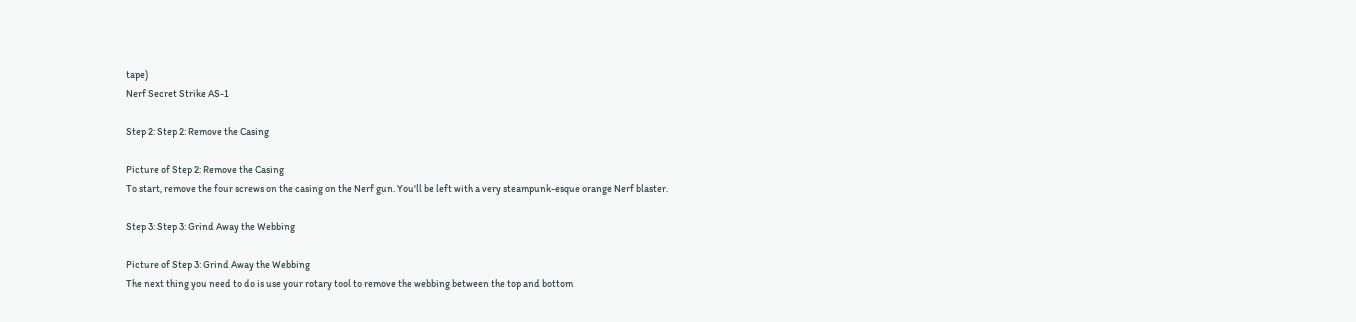tape)
Nerf Secret Strike AS-1

Step 2: Step 2: Remove the Casing

Picture of Step 2: Remove the Casing
To start, remove the four screws on the casing on the Nerf gun. You'll be left with a very steampunk-esque orange Nerf blaster.

Step 3: Step 3: Grind Away the Webbing

Picture of Step 3: Grind Away the Webbing
The next thing you need to do is use your rotary tool to remove the webbing between the top and bottom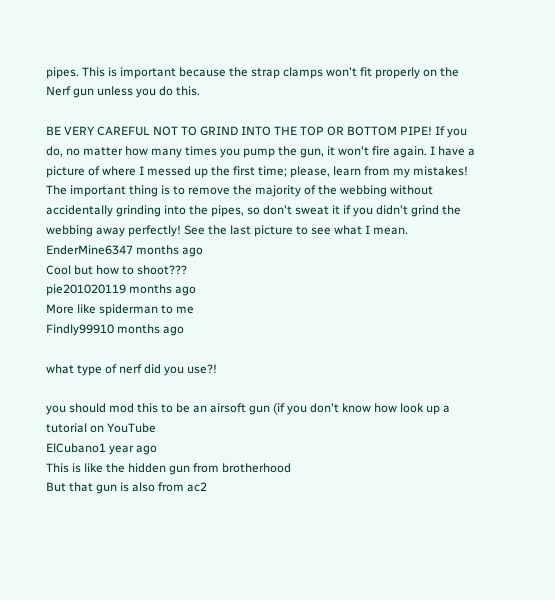pipes. This is important because the strap clamps won't fit properly on the Nerf gun unless you do this.

BE VERY CAREFUL NOT TO GRIND INTO THE TOP OR BOTTOM PIPE! If you do, no matter how many times you pump the gun, it won't fire again. I have a picture of where I messed up the first time; please, learn from my mistakes! The important thing is to remove the majority of the webbing without accidentally grinding into the pipes, so don't sweat it if you didn't grind the webbing away perfectly! See the last picture to see what I mean.
EnderMine6347 months ago
Cool but how to shoot???
pie201020119 months ago
More like spiderman to me
Findly99910 months ago

what type of nerf did you use?!

you should mod this to be an airsoft gun (if you don't know how look up a tutorial on YouTube
ElCubano1 year ago
This is like the hidden gun from brotherhood
But that gun is also from ac2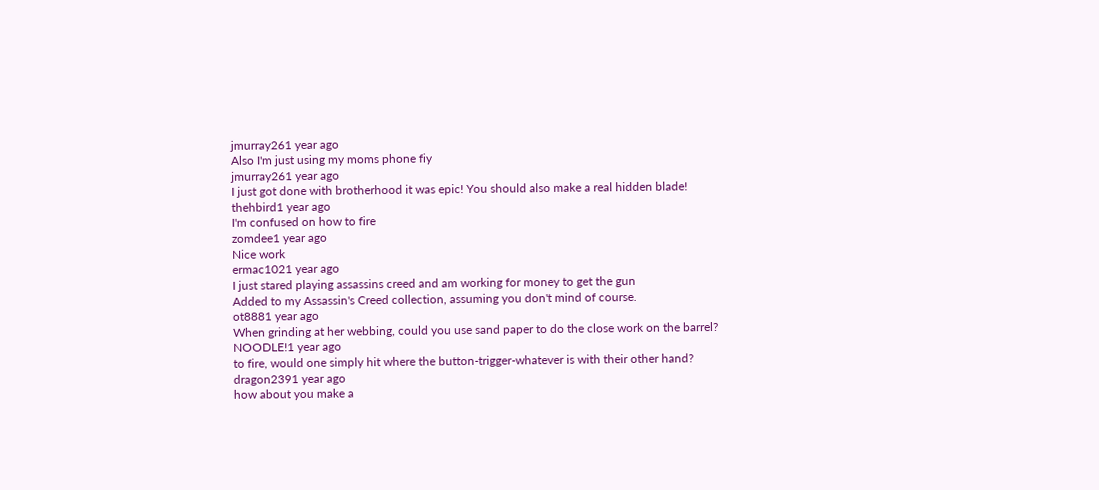jmurray261 year ago
Also I'm just using my moms phone fiy
jmurray261 year ago
I just got done with brotherhood it was epic! You should also make a real hidden blade!
thehbird1 year ago
I'm confused on how to fire
zomdee1 year ago
Nice work
ermac1021 year ago
I just stared playing assassins creed and am working for money to get the gun
Added to my Assassin's Creed collection, assuming you don't mind of course.
ot8881 year ago
When grinding at her webbing, could you use sand paper to do the close work on the barrel?
NOODLE!1 year ago
to fire, would one simply hit where the button-trigger-whatever is with their other hand?
dragon2391 year ago
how about you make a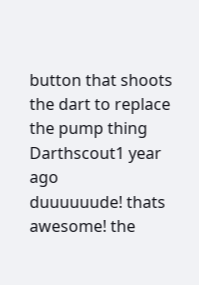button that shoots the dart to replace the pump thing
Darthscout1 year ago
duuuuuude! thats awesome! the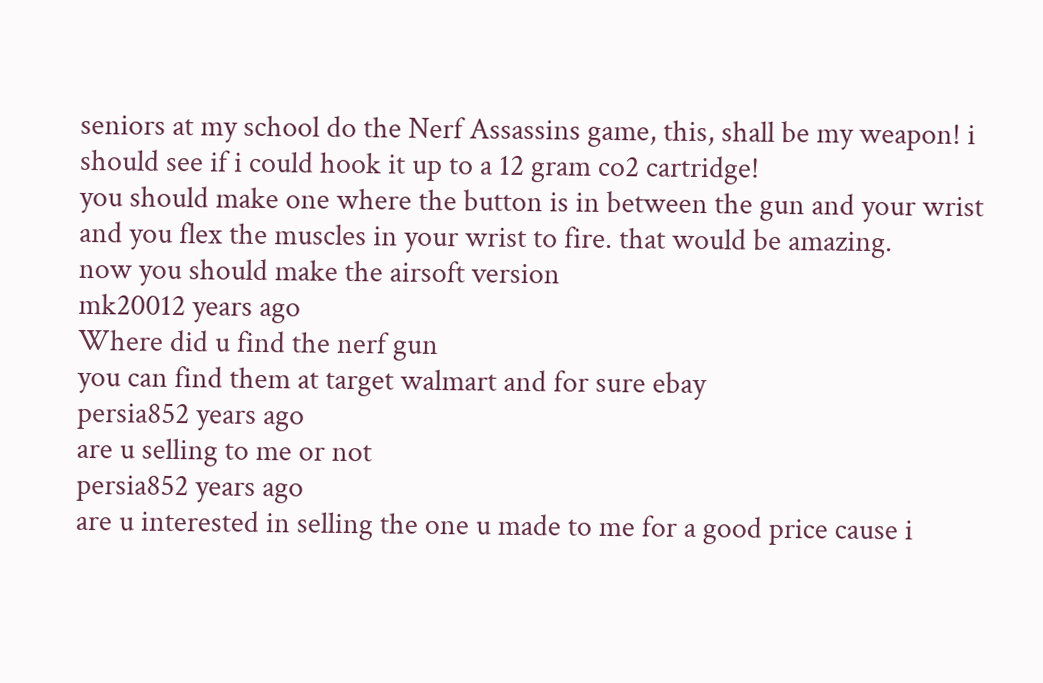seniors at my school do the Nerf Assassins game, this, shall be my weapon! i should see if i could hook it up to a 12 gram co2 cartridge!
you should make one where the button is in between the gun and your wrist and you flex the muscles in your wrist to fire. that would be amazing.
now you should make the airsoft version
mk20012 years ago
Where did u find the nerf gun
you can find them at target walmart and for sure ebay
persia852 years ago
are u selling to me or not
persia852 years ago
are u interested in selling the one u made to me for a good price cause i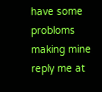have some probloms making mine reply me at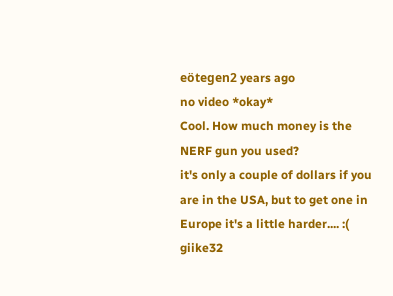eötegen2 years ago
no video *okay*
Cool. How much money is the NERF gun you used?
it's only a couple of dollars if you are in the USA, but to get one in Europe it's a little harder.... :(
giike32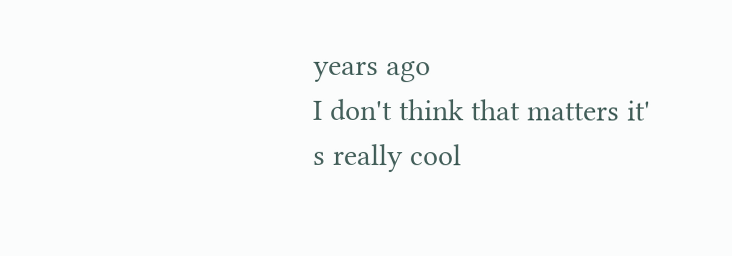years ago
I don't think that matters it' s really cool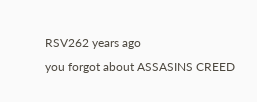RSV262 years ago
you forgot about ASSASINS CREED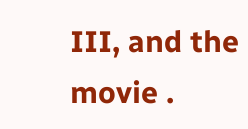III, and the movie .